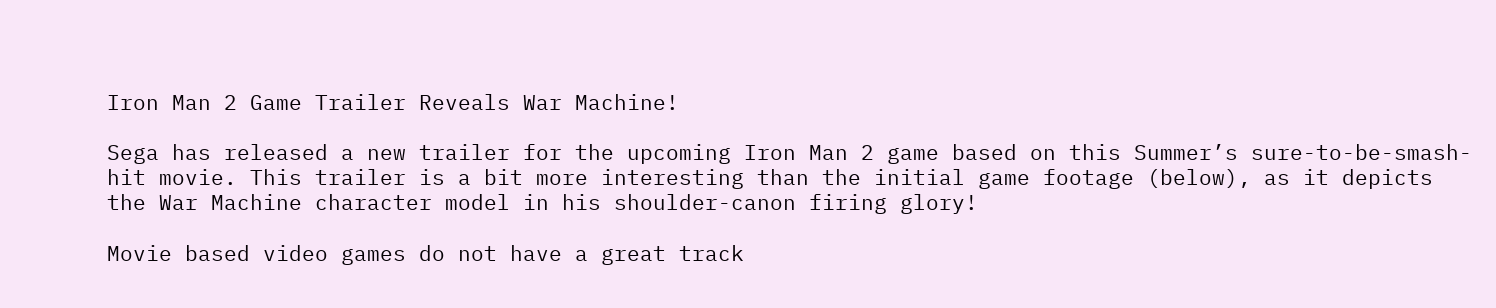Iron Man 2 Game Trailer Reveals War Machine!

Sega has released a new trailer for the upcoming Iron Man 2 game based on this Summer’s sure-to-be-smash-hit movie. This trailer is a bit more interesting than the initial game footage (below), as it depicts the War Machine character model in his shoulder-canon firing glory!

Movie based video games do not have a great track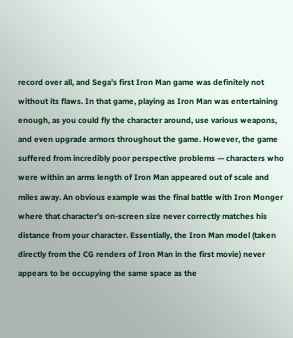record over all, and Sega’s first Iron Man game was definitely not without its flaws. In that game, playing as Iron Man was entertaining enough, as you could fly the character around, use various weapons, and even upgrade armors throughout the game. However, the game suffered from incredibly poor perspective problems — characters who were within an arms length of Iron Man appeared out of scale and miles away. An obvious example was the final battle with Iron Monger where that character’s on-screen size never correctly matches his distance from your character. Essentially, the Iron Man model (taken directly from the CG renders of Iron Man in the first movie) never appears to be occupying the same space as the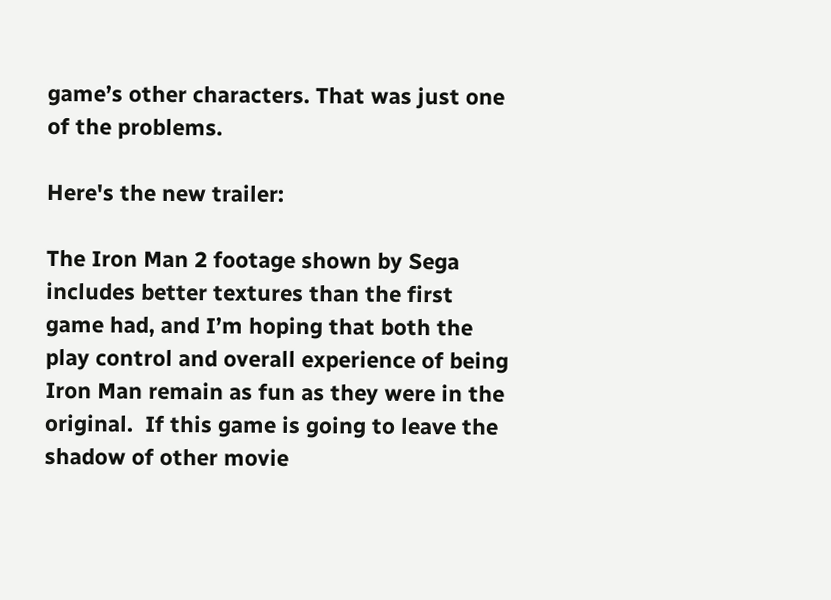game’s other characters. That was just one of the problems.

Here's the new trailer:

The Iron Man 2 footage shown by Sega includes better textures than the first game had, and I’m hoping that both the play control and overall experience of being Iron Man remain as fun as they were in the original.  If this game is going to leave the shadow of other movie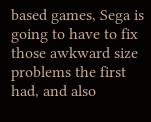based games, Sega is going to have to fix those awkward size problems the first had, and also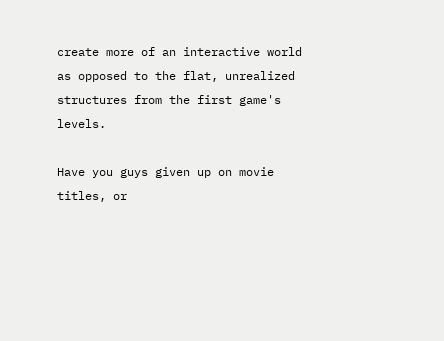create more of an interactive world as opposed to the flat, unrealized structures from the first game's levels.

Have you guys given up on movie titles, or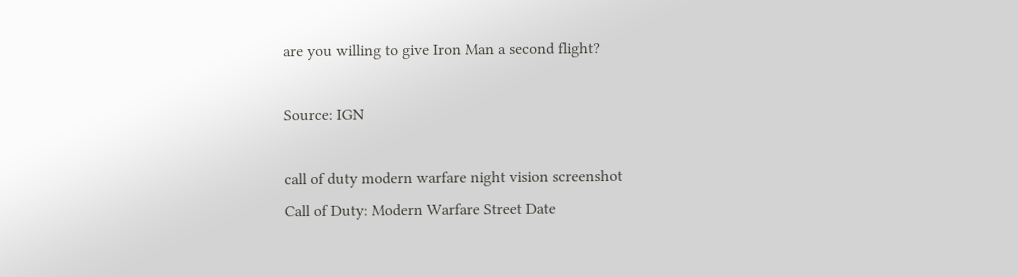are you willing to give Iron Man a second flight?

Source: IGN

call of duty modern warfare night vision screenshot
Call of Duty: Modern Warfare Street Date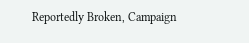Reportedly Broken, Campaign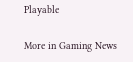Playable

More in Gaming News